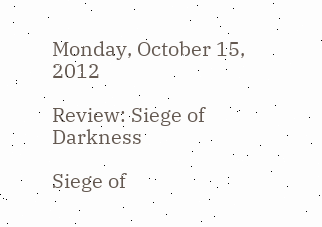Monday, October 15, 2012

Review: Siege of Darkness

Siege of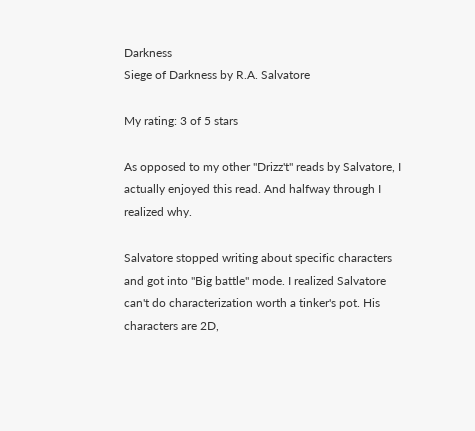Darkness
Siege of Darkness by R.A. Salvatore

My rating: 3 of 5 stars

As opposed to my other "Drizz't" reads by Salvatore, I actually enjoyed this read. And halfway through I realized why.

Salvatore stopped writing about specific characters and got into "Big battle" mode. I realized Salvatore can't do characterization worth a tinker's pot. His characters are 2D,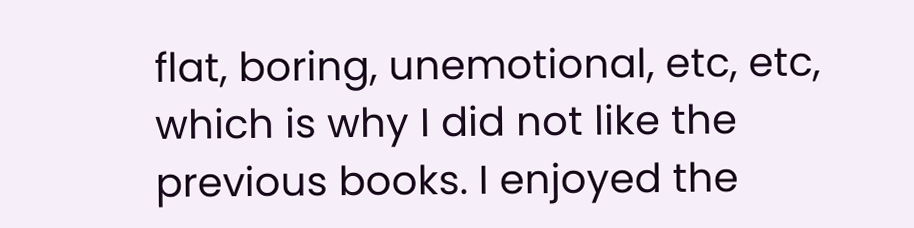flat, boring, unemotional, etc, etc, which is why I did not like the previous books. I enjoyed the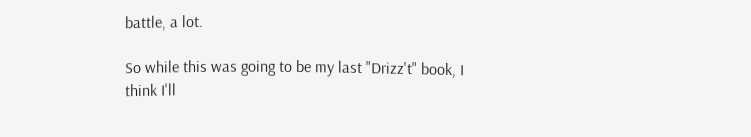battle, a lot.

So while this was going to be my last "Drizz't" book, I think I'll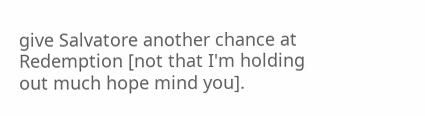give Salvatore another chance at Redemption [not that I'm holding out much hope mind you].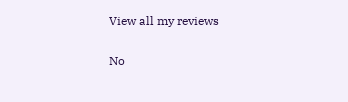View all my reviews

No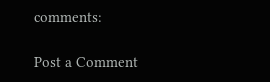comments:

Post a Comment